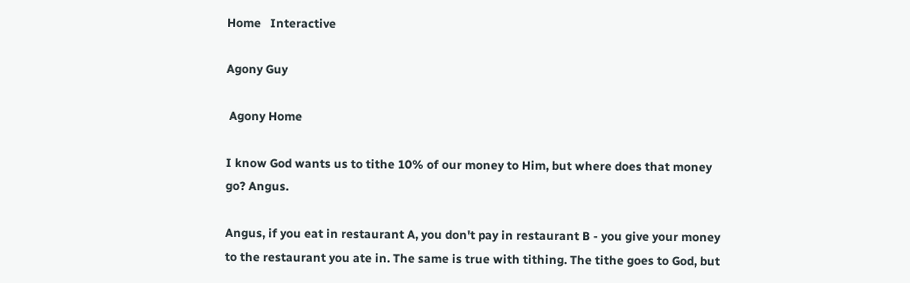Home   Interactive

Agony Guy

 Agony Home

I know God wants us to tithe 10% of our money to Him, but where does that money go? Angus.

Angus, if you eat in restaurant A, you don't pay in restaurant B - you give your money to the restaurant you ate in. The same is true with tithing. The tithe goes to God, but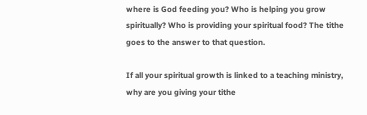where is God feeding you? Who is helping you grow spiritually? Who is providing your spiritual food? The tithe goes to the answer to that question.

If all your spiritual growth is linked to a teaching ministry, why are you giving your tithe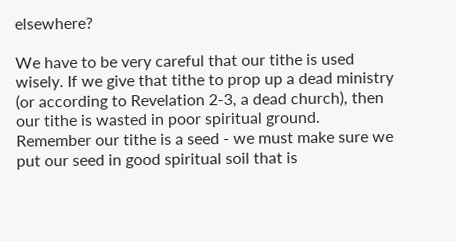elsewhere?

We have to be very careful that our tithe is used wisely. If we give that tithe to prop up a dead ministry (or according to Revelation 2-3, a dead church), then our tithe is wasted in poor spiritual ground. Remember our tithe is a seed - we must make sure we put our seed in good spiritual soil that is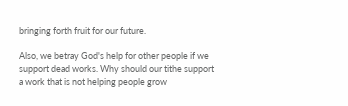bringing forth fruit for our future.

Also, we betray God's help for other people if we support dead works. Why should our tithe support a work that is not helping people grow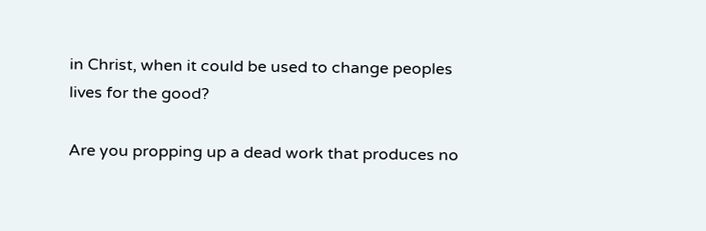in Christ, when it could be used to change peoples lives for the good?

Are you propping up a dead work that produces no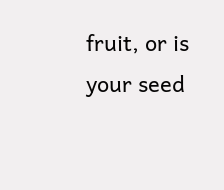fruit, or is your seed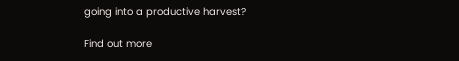going into a productive harvest?

Find out more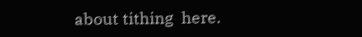about tithing  here.